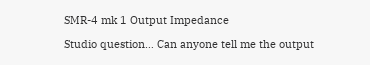SMR-4 mk 1 Output Impedance

Studio question… Can anyone tell me the output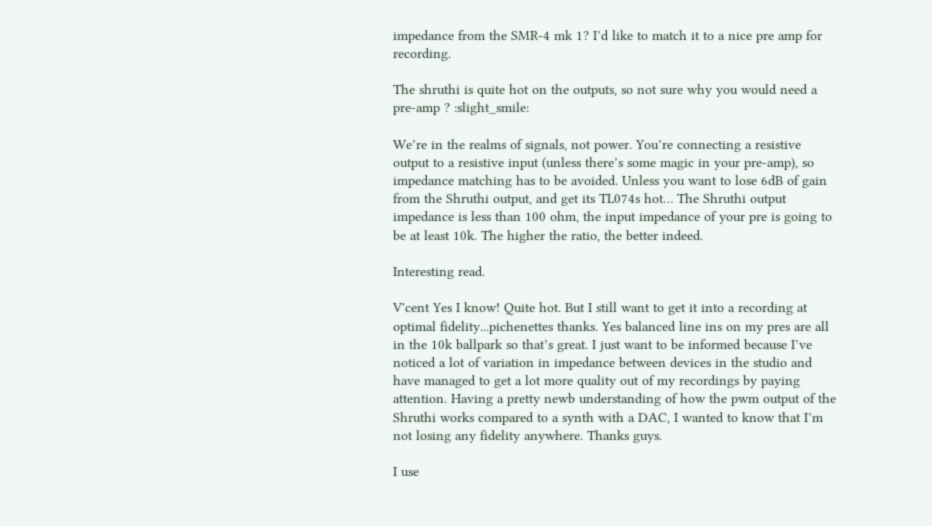impedance from the SMR-4 mk 1? I’d like to match it to a nice pre amp for recording.

The shruthi is quite hot on the outputs, so not sure why you would need a pre-amp ? :slight_smile:

We’re in the realms of signals, not power. You’re connecting a resistive output to a resistive input (unless there’s some magic in your pre-amp), so impedance matching has to be avoided. Unless you want to lose 6dB of gain from the Shruthi output, and get its TL074s hot… The Shruthi output impedance is less than 100 ohm, the input impedance of your pre is going to be at least 10k. The higher the ratio, the better indeed.

Interesting read.

V'cent Yes I know! Quite hot. But I still want to get it into a recording at optimal fidelity...pichenettes thanks. Yes balanced line ins on my pres are all in the 10k ballpark so that’s great. I just want to be informed because I’ve noticed a lot of variation in impedance between devices in the studio and have managed to get a lot more quality out of my recordings by paying attention. Having a pretty newb understanding of how the pwm output of the Shruthi works compared to a synth with a DAC, I wanted to know that I’m not losing any fidelity anywhere. Thanks guys.

I use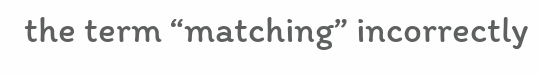the term “matching” incorrectly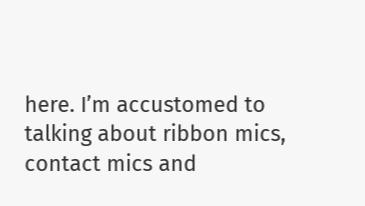here. I’m accustomed to talking about ribbon mics, contact mics and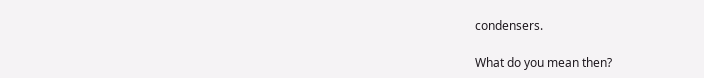condensers.

What do you mean then?